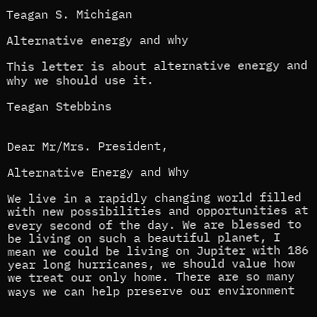Teagan S. Michigan

Alternative energy and why

This letter is about alternative energy and why we should use it.

Teagan Stebbins


Dear Mr/Mrs. President,

Alternative Energy and Why

We live in a rapidly changing world filled with new possibilities and opportunities at every second of the day. We are blessed to be living on such a beautiful planet, I mean we could be living on Jupiter with 186 year long hurricanes, we should value how we treat our only home. There are so many ways we can help preserve our environment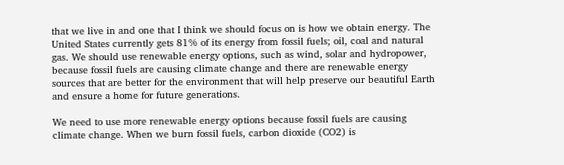that we live in and one that I think we should focus on is how we obtain energy. The United States currently gets 81% of its energy from fossil fuels; oil, coal and natural gas. We should use renewable energy options, such as wind, solar and hydropower, because fossil fuels are causing climate change and there are renewable energy sources that are better for the environment that will help preserve our beautiful Earth and ensure a home for future generations.

We need to use more renewable energy options because fossil fuels are causing climate change. When we burn fossil fuels, carbon dioxide (CO2) is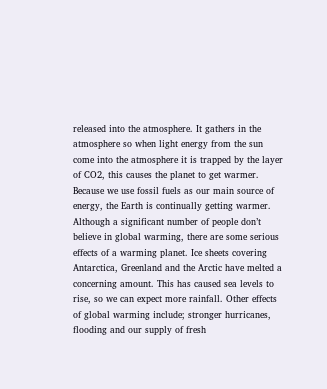released into the atmosphere. It gathers in the atmosphere so when light energy from the sun come into the atmosphere it is trapped by the layer of CO2, this causes the planet to get warmer. Because we use fossil fuels as our main source of energy, the Earth is continually getting warmer. Although a significant number of people don’t believe in global warming, there are some serious effects of a warming planet. Ice sheets covering Antarctica, Greenland and the Arctic have melted a concerning amount. This has caused sea levels to rise, so we can expect more rainfall. Other effects of global warming include; stronger hurricanes, flooding and our supply of fresh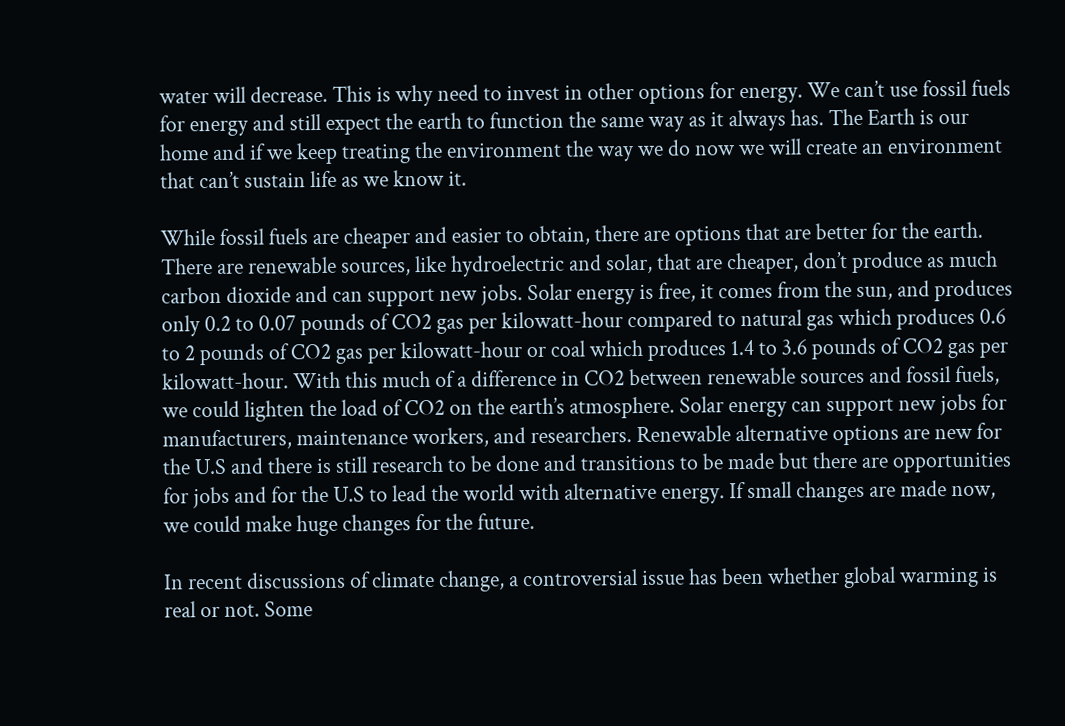water will decrease. This is why need to invest in other options for energy. We can’t use fossil fuels for energy and still expect the earth to function the same way as it always has. The Earth is our home and if we keep treating the environment the way we do now we will create an environment that can’t sustain life as we know it.

While fossil fuels are cheaper and easier to obtain, there are options that are better for the earth. There are renewable sources, like hydroelectric and solar, that are cheaper, don’t produce as much carbon dioxide and can support new jobs. Solar energy is free, it comes from the sun, and produces only 0.2 to 0.07 pounds of CO2 gas per kilowatt-hour compared to natural gas which produces 0.6 to 2 pounds of CO2 gas per kilowatt-hour or coal which produces 1.4 to 3.6 pounds of CO2 gas per kilowatt-hour. With this much of a difference in CO2 between renewable sources and fossil fuels, we could lighten the load of CO2 on the earth’s atmosphere. Solar energy can support new jobs for manufacturers, maintenance workers, and researchers. Renewable alternative options are new for the U.S and there is still research to be done and transitions to be made but there are opportunities for jobs and for the U.S to lead the world with alternative energy. If small changes are made now, we could make huge changes for the future.

In recent discussions of climate change, a controversial issue has been whether global warming is real or not. Some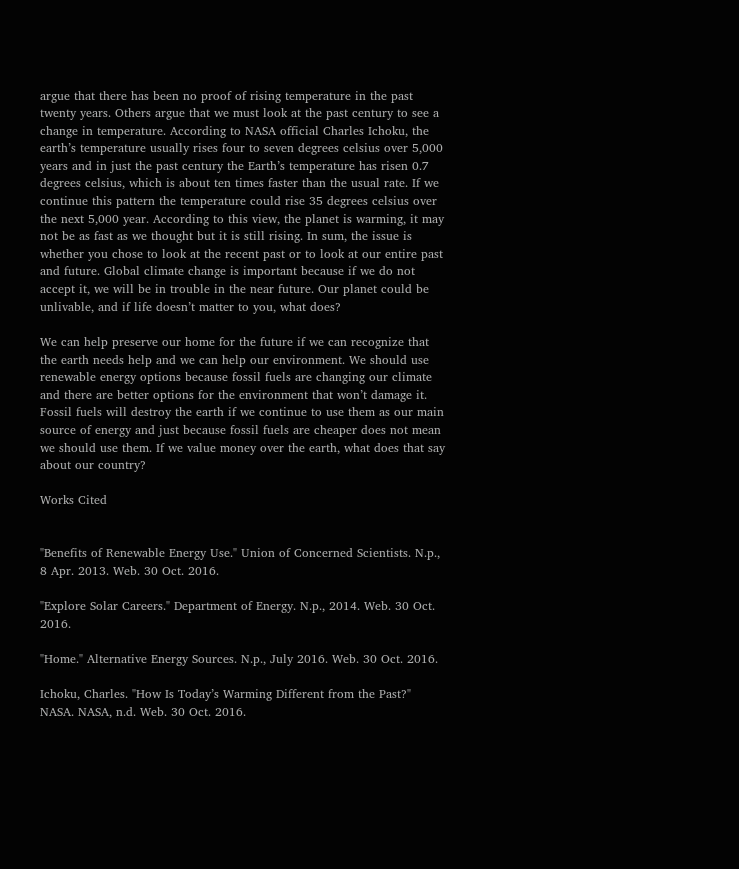argue that there has been no proof of rising temperature in the past twenty years. Others argue that we must look at the past century to see a change in temperature. According to NASA official Charles Ichoku, the earth’s temperature usually rises four to seven degrees celsius over 5,000 years and in just the past century the Earth’s temperature has risen 0.7 degrees celsius, which is about ten times faster than the usual rate. If we continue this pattern the temperature could rise 35 degrees celsius over the next 5,000 year. According to this view, the planet is warming, it may not be as fast as we thought but it is still rising. In sum, the issue is whether you chose to look at the recent past or to look at our entire past and future. Global climate change is important because if we do not accept it, we will be in trouble in the near future. Our planet could be unlivable, and if life doesn’t matter to you, what does?

We can help preserve our home for the future if we can recognize that the earth needs help and we can help our environment. We should use renewable energy options because fossil fuels are changing our climate and there are better options for the environment that won’t damage it. Fossil fuels will destroy the earth if we continue to use them as our main source of energy and just because fossil fuels are cheaper does not mean we should use them. If we value money over the earth, what does that say about our country?

Works Cited


"Benefits of Renewable Energy Use." Union of Concerned Scientists. N.p., 8 Apr. 2013. Web. 30 Oct. 2016.

"Explore Solar Careers." Department of Energy. N.p., 2014. Web. 30 Oct. 2016.

"Home." Alternative Energy Sources. N.p., July 2016. Web. 30 Oct. 2016.

Ichoku, Charles. "How Is Today’s Warming Different from the Past?" NASA. NASA, n.d. Web. 30 Oct. 2016.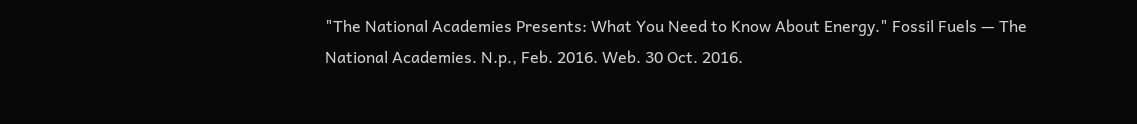"The National Academies Presents: What You Need to Know About Energy." Fossil Fuels — The National Academies. N.p., Feb. 2016. Web. 30 Oct. 2016.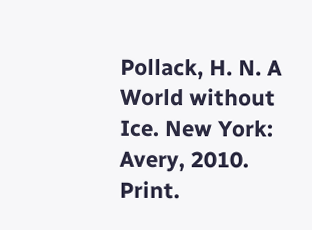Pollack, H. N. A World without Ice. New York: Avery, 2010. Print.